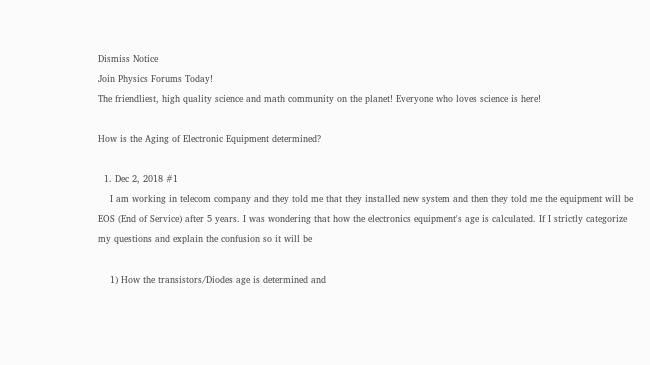Dismiss Notice
Join Physics Forums Today!
The friendliest, high quality science and math community on the planet! Everyone who loves science is here!

How is the Aging of Electronic Equipment determined?

  1. Dec 2, 2018 #1
    I am working in telecom company and they told me that they installed new system and then they told me the equipment will be EOS (End of Service) after 5 years. I was wondering that how the electronics equipment's age is calculated. If I strictly categorize my questions and explain the confusion so it will be

    1) How the transistors/Diodes age is determined and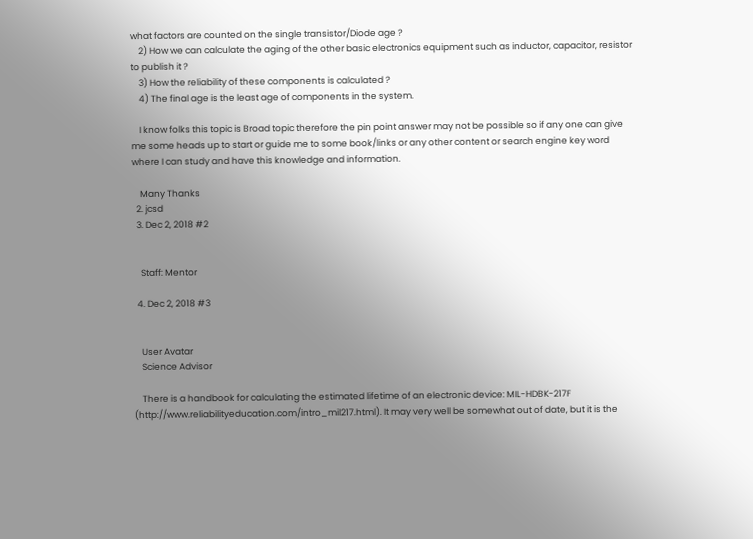what factors are counted on the single transistor/Diode age ?
    2) How we can calculate the aging of the other basic electronics equipment such as inductor, capacitor, resistor to publish it ?
    3) How the reliability of these components is calculated ?
    4) The final age is the least age of components in the system.

    I know folks this topic is Broad topic therefore the pin point answer may not be possible so if any one can give me some heads up to start or guide me to some book/links or any other content or search engine key word where I can study and have this knowledge and information.

    Many Thanks
  2. jcsd
  3. Dec 2, 2018 #2


    Staff: Mentor

  4. Dec 2, 2018 #3


    User Avatar
    Science Advisor

    There is a handbook for calculating the estimated lifetime of an electronic device: MIL-HDBK-217F (http://www.reliabilityeducation.com/intro_mil217.html). It may very well be somewhat out of date, but it is the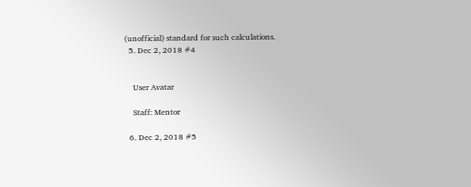(unofficial) standard for such calculations.
  5. Dec 2, 2018 #4


    User Avatar

    Staff: Mentor

  6. Dec 2, 2018 #5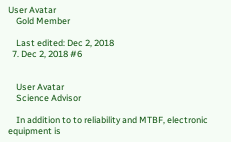User Avatar
    Gold Member

    Last edited: Dec 2, 2018
  7. Dec 2, 2018 #6


    User Avatar
    Science Advisor

    In addition to to reliability and MTBF, electronic equipment is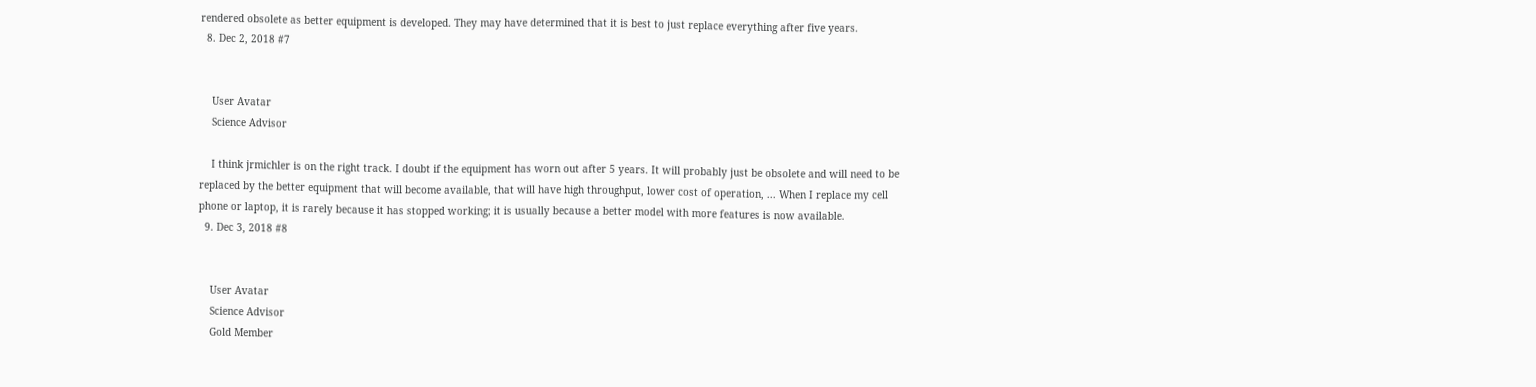rendered obsolete as better equipment is developed. They may have determined that it is best to just replace everything after five years.
  8. Dec 2, 2018 #7


    User Avatar
    Science Advisor

    I think jrmichler is on the right track. I doubt if the equipment has worn out after 5 years. It will probably just be obsolete and will need to be replaced by the better equipment that will become available, that will have high throughput, lower cost of operation, ... When I replace my cell phone or laptop, it is rarely because it has stopped working; it is usually because a better model with more features is now available.
  9. Dec 3, 2018 #8


    User Avatar
    Science Advisor
    Gold Member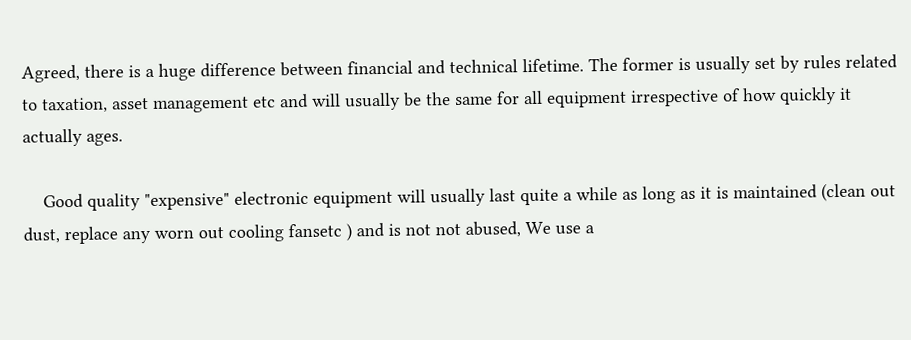Agreed, there is a huge difference between financial and technical lifetime. The former is usually set by rules related to taxation, asset management etc and will usually be the same for all equipment irrespective of how quickly it actually ages.

    Good quality "expensive" electronic equipment will usually last quite a while as long as it is maintained (clean out dust, replace any worn out cooling fansetc ) and is not not abused, We use a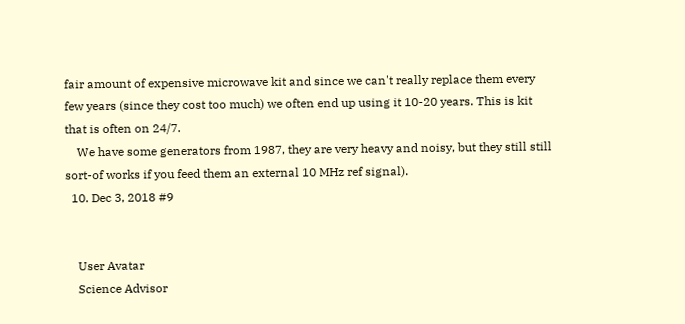fair amount of expensive microwave kit and since we can't really replace them every few years (since they cost too much) we often end up using it 10-20 years. This is kit that is often on 24/7.
    We have some generators from 1987, they are very heavy and noisy, but they still still sort-of works if you feed them an external 10 MHz ref signal).
  10. Dec 3, 2018 #9


    User Avatar
    Science Advisor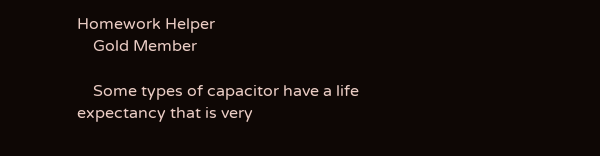Homework Helper
    Gold Member

    Some types of capacitor have a life expectancy that is very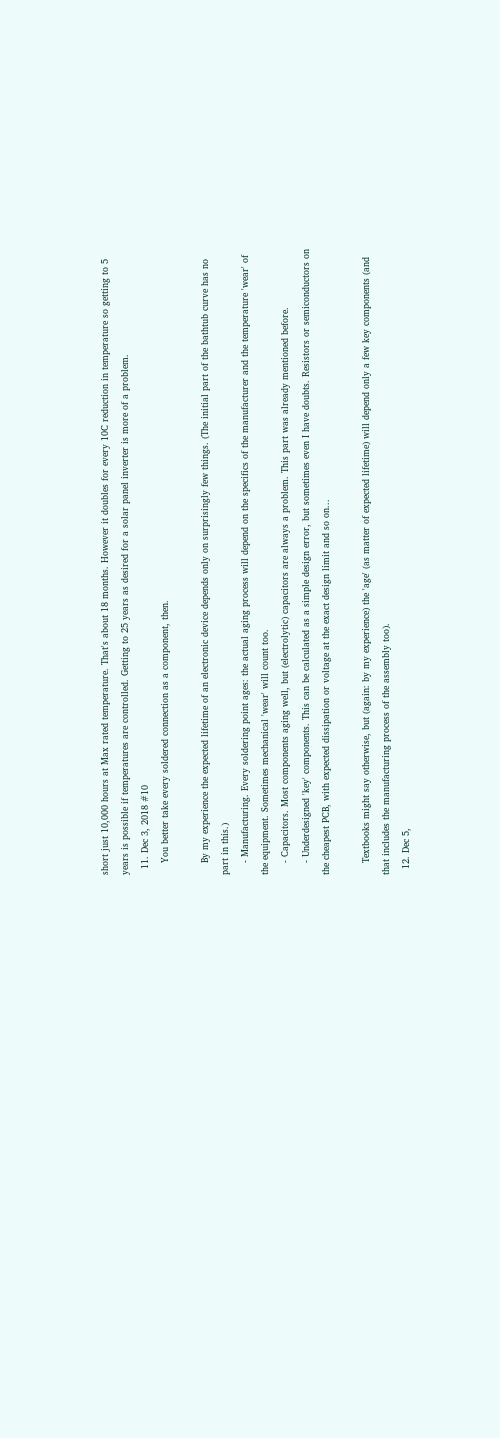short just 10,000 hours at Max rated temperature. That's about 18 months. However it doubles for every 10C reduction in temperature so getting to 5 years is possible if temperatures are controlled. Getting to 25 years as desired for a solar panel inverter is more of a problem.
  11. Dec 3, 2018 #10
    You better take every soldered connection as a component, then.

    By my experience the expected lifetime of an electronic device depends only on surprisingly few things. (The initial part of the bathtub curve has no part in this.)
    - Manufacturing. Every soldering point ages: the actual aging process will depend on the specifics of the manufacturer and the temperature 'wear' of the equipment. Sometimes mechanical 'wear' will count too.
    - Capacitors. Most components aging well, but (electrolytic) capacitors are always a problem. This part was already mentioned before.
    - Underdesigned 'key' components. This can be calculated as a simple design error, but sometimes even I have doubts. Resistors or semiconductors on the cheapest PCB, with expected dissipation or voltage at the exact design limit and so on...

    Textbooks might say otherwise, but (again: by my experience) the 'age' (as matter of expected lifetime) will depend only a few key components (and that includes the manufacturing process of the assembly too).
  12. Dec 5,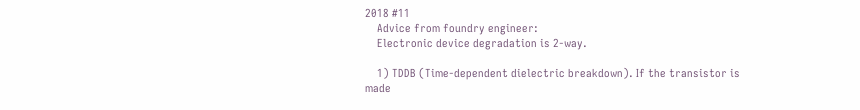2018 #11
    Advice from foundry engineer:
    Electronic device degradation is 2-way.

    1) TDDB (Time-dependent dielectric breakdown). If the transistor is made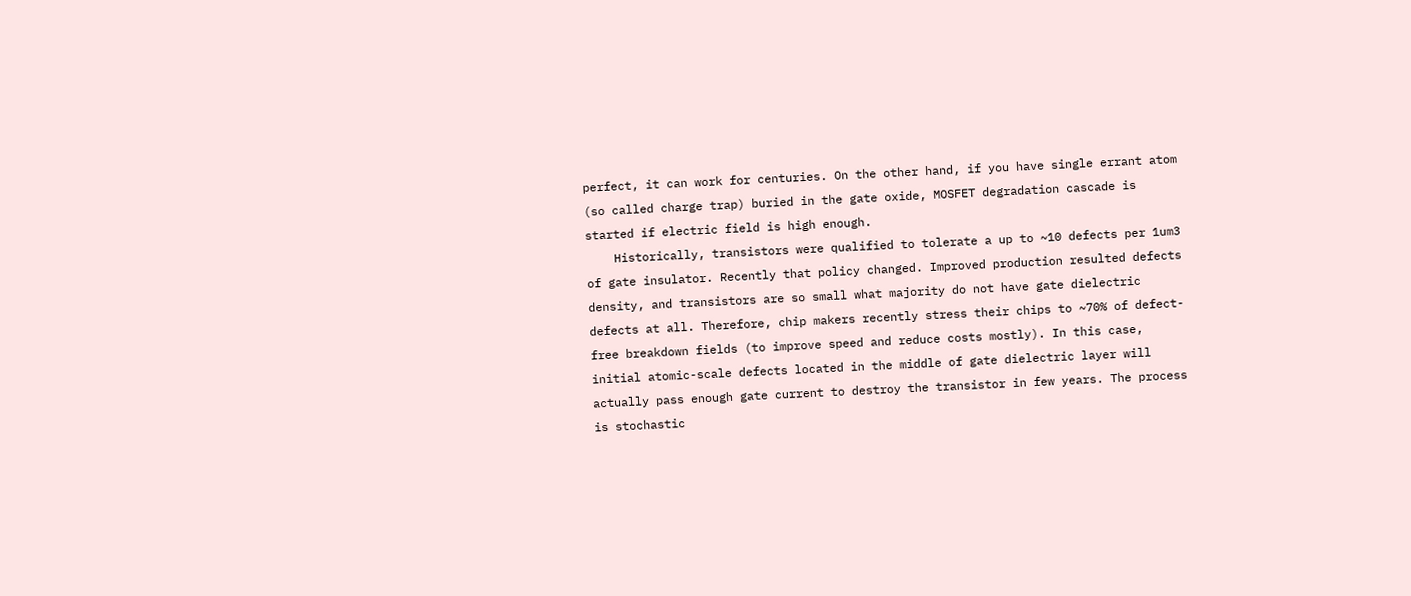perfect, it can work for centuries. On the other hand, if you have single errant atom (so called charge trap) buried in the gate oxide, MOSFET degradation cascade is started if electric field is high enough.
    Historically, transistors were qualified to tolerate a up to ~10 defects per 1um3 of gate insulator. Recently that policy changed. Improved production resulted defects density, and transistors are so small what majority do not have gate dielectric defects at all. Therefore, chip makers recently stress their chips to ~70% of defect-free breakdown fields (to improve speed and reduce costs mostly). In this case, initial atomic-scale defects located in the middle of gate dielectric layer will actually pass enough gate current to destroy the transistor in few years. The process is stochastic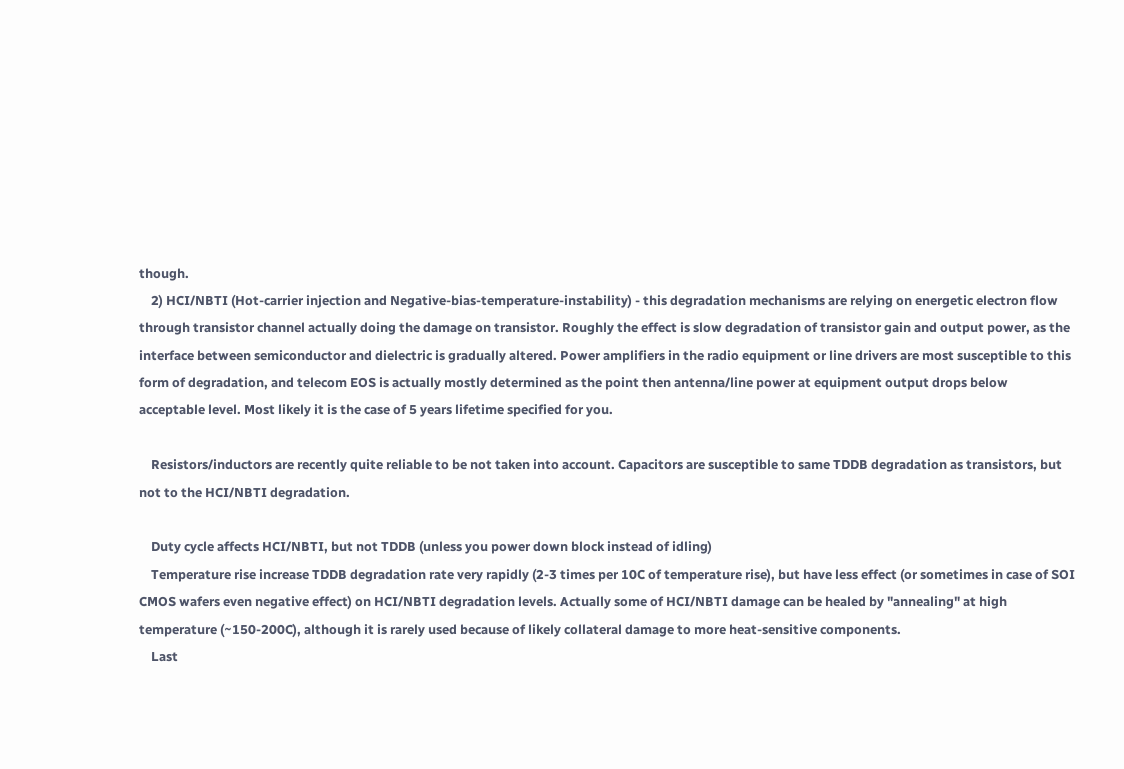though.
    2) HCI/NBTI (Hot-carrier injection and Negative-bias-temperature-instability) - this degradation mechanisms are relying on energetic electron flow through transistor channel actually doing the damage on transistor. Roughly the effect is slow degradation of transistor gain and output power, as the interface between semiconductor and dielectric is gradually altered. Power amplifiers in the radio equipment or line drivers are most susceptible to this form of degradation, and telecom EOS is actually mostly determined as the point then antenna/line power at equipment output drops below acceptable level. Most likely it is the case of 5 years lifetime specified for you.

    Resistors/inductors are recently quite reliable to be not taken into account. Capacitors are susceptible to same TDDB degradation as transistors, but not to the HCI/NBTI degradation.

    Duty cycle affects HCI/NBTI, but not TDDB (unless you power down block instead of idling)
    Temperature rise increase TDDB degradation rate very rapidly (2-3 times per 10C of temperature rise), but have less effect (or sometimes in case of SOI CMOS wafers even negative effect) on HCI/NBTI degradation levels. Actually some of HCI/NBTI damage can be healed by "annealing" at high temperature (~150-200C), although it is rarely used because of likely collateral damage to more heat-sensitive components.
    Last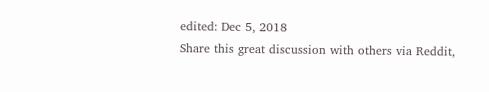edited: Dec 5, 2018
Share this great discussion with others via Reddit,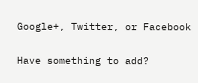Google+, Twitter, or Facebook

Have something to add?